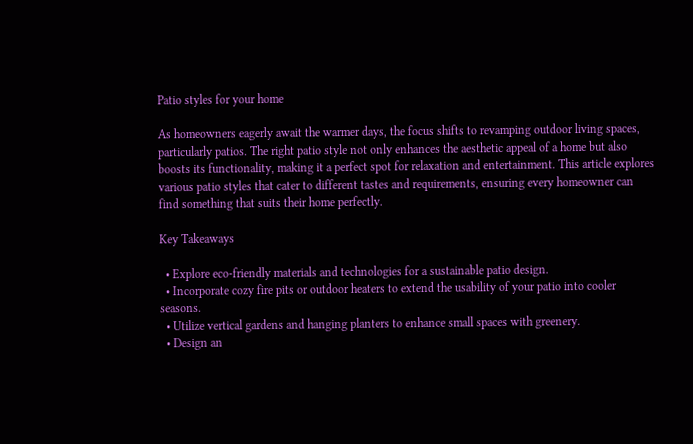Patio styles for your home

As homeowners eagerly await the warmer days, the focus shifts to revamping outdoor living spaces, particularly patios. The right patio style not only enhances the aesthetic appeal of a home but also boosts its functionality, making it a perfect spot for relaxation and entertainment. This article explores various patio styles that cater to different tastes and requirements, ensuring every homeowner can find something that suits their home perfectly.

Key Takeaways

  • Explore eco-friendly materials and technologies for a sustainable patio design.
  • Incorporate cozy fire pits or outdoor heaters to extend the usability of your patio into cooler seasons.
  • Utilize vertical gardens and hanging planters to enhance small spaces with greenery.
  • Design an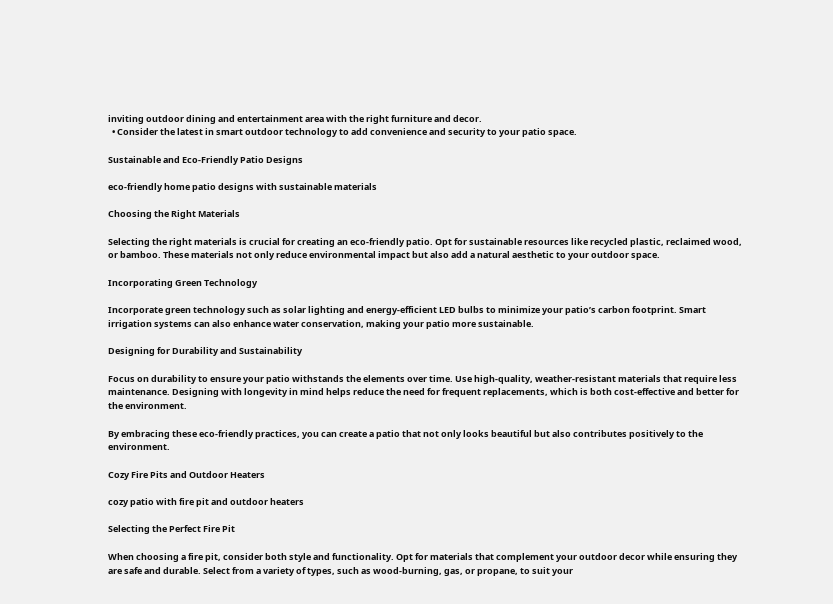inviting outdoor dining and entertainment area with the right furniture and decor.
  • Consider the latest in smart outdoor technology to add convenience and security to your patio space.

Sustainable and Eco-Friendly Patio Designs

eco-friendly home patio designs with sustainable materials

Choosing the Right Materials

Selecting the right materials is crucial for creating an eco-friendly patio. Opt for sustainable resources like recycled plastic, reclaimed wood, or bamboo. These materials not only reduce environmental impact but also add a natural aesthetic to your outdoor space.

Incorporating Green Technology

Incorporate green technology such as solar lighting and energy-efficient LED bulbs to minimize your patio’s carbon footprint. Smart irrigation systems can also enhance water conservation, making your patio more sustainable.

Designing for Durability and Sustainability

Focus on durability to ensure your patio withstands the elements over time. Use high-quality, weather-resistant materials that require less maintenance. Designing with longevity in mind helps reduce the need for frequent replacements, which is both cost-effective and better for the environment.

By embracing these eco-friendly practices, you can create a patio that not only looks beautiful but also contributes positively to the environment.

Cozy Fire Pits and Outdoor Heaters

cozy patio with fire pit and outdoor heaters

Selecting the Perfect Fire Pit

When choosing a fire pit, consider both style and functionality. Opt for materials that complement your outdoor decor while ensuring they are safe and durable. Select from a variety of types, such as wood-burning, gas, or propane, to suit your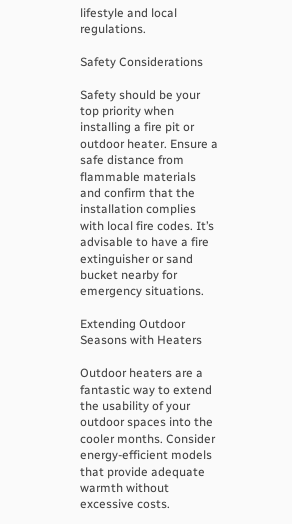lifestyle and local regulations.

Safety Considerations

Safety should be your top priority when installing a fire pit or outdoor heater. Ensure a safe distance from flammable materials and confirm that the installation complies with local fire codes. It’s advisable to have a fire extinguisher or sand bucket nearby for emergency situations.

Extending Outdoor Seasons with Heaters

Outdoor heaters are a fantastic way to extend the usability of your outdoor spaces into the cooler months. Consider energy-efficient models that provide adequate warmth without excessive costs.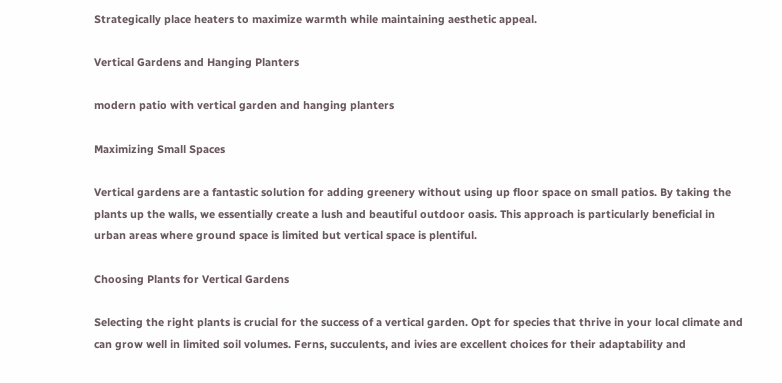Strategically place heaters to maximize warmth while maintaining aesthetic appeal.

Vertical Gardens and Hanging Planters

modern patio with vertical garden and hanging planters

Maximizing Small Spaces

Vertical gardens are a fantastic solution for adding greenery without using up floor space on small patios. By taking the plants up the walls, we essentially create a lush and beautiful outdoor oasis. This approach is particularly beneficial in urban areas where ground space is limited but vertical space is plentiful.

Choosing Plants for Vertical Gardens

Selecting the right plants is crucial for the success of a vertical garden. Opt for species that thrive in your local climate and can grow well in limited soil volumes. Ferns, succulents, and ivies are excellent choices for their adaptability and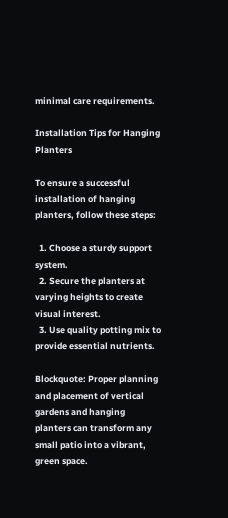minimal care requirements.

Installation Tips for Hanging Planters

To ensure a successful installation of hanging planters, follow these steps:

  1. Choose a sturdy support system.
  2. Secure the planters at varying heights to create visual interest.
  3. Use quality potting mix to provide essential nutrients.

Blockquote: Proper planning and placement of vertical gardens and hanging planters can transform any small patio into a vibrant, green space.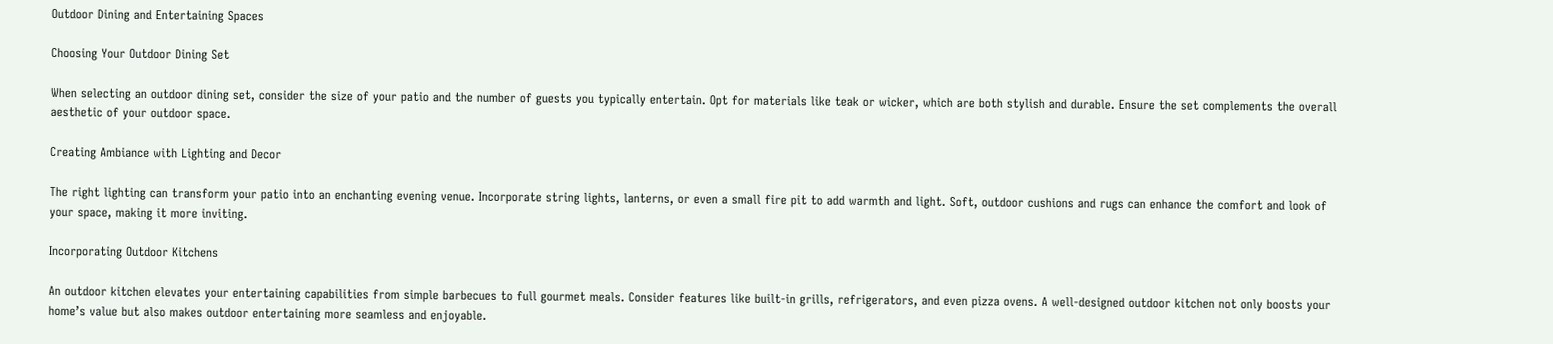Outdoor Dining and Entertaining Spaces

Choosing Your Outdoor Dining Set

When selecting an outdoor dining set, consider the size of your patio and the number of guests you typically entertain. Opt for materials like teak or wicker, which are both stylish and durable. Ensure the set complements the overall aesthetic of your outdoor space.

Creating Ambiance with Lighting and Decor

The right lighting can transform your patio into an enchanting evening venue. Incorporate string lights, lanterns, or even a small fire pit to add warmth and light. Soft, outdoor cushions and rugs can enhance the comfort and look of your space, making it more inviting.

Incorporating Outdoor Kitchens

An outdoor kitchen elevates your entertaining capabilities from simple barbecues to full gourmet meals. Consider features like built-in grills, refrigerators, and even pizza ovens. A well-designed outdoor kitchen not only boosts your home’s value but also makes outdoor entertaining more seamless and enjoyable.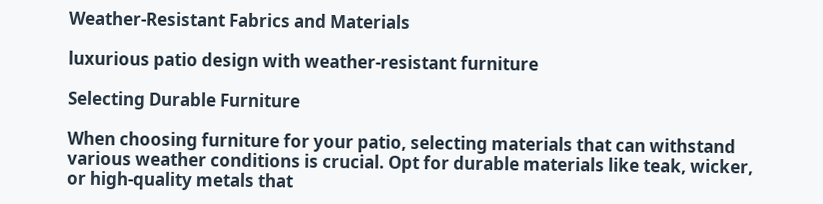Weather-Resistant Fabrics and Materials

luxurious patio design with weather-resistant furniture

Selecting Durable Furniture

When choosing furniture for your patio, selecting materials that can withstand various weather conditions is crucial. Opt for durable materials like teak, wicker, or high-quality metals that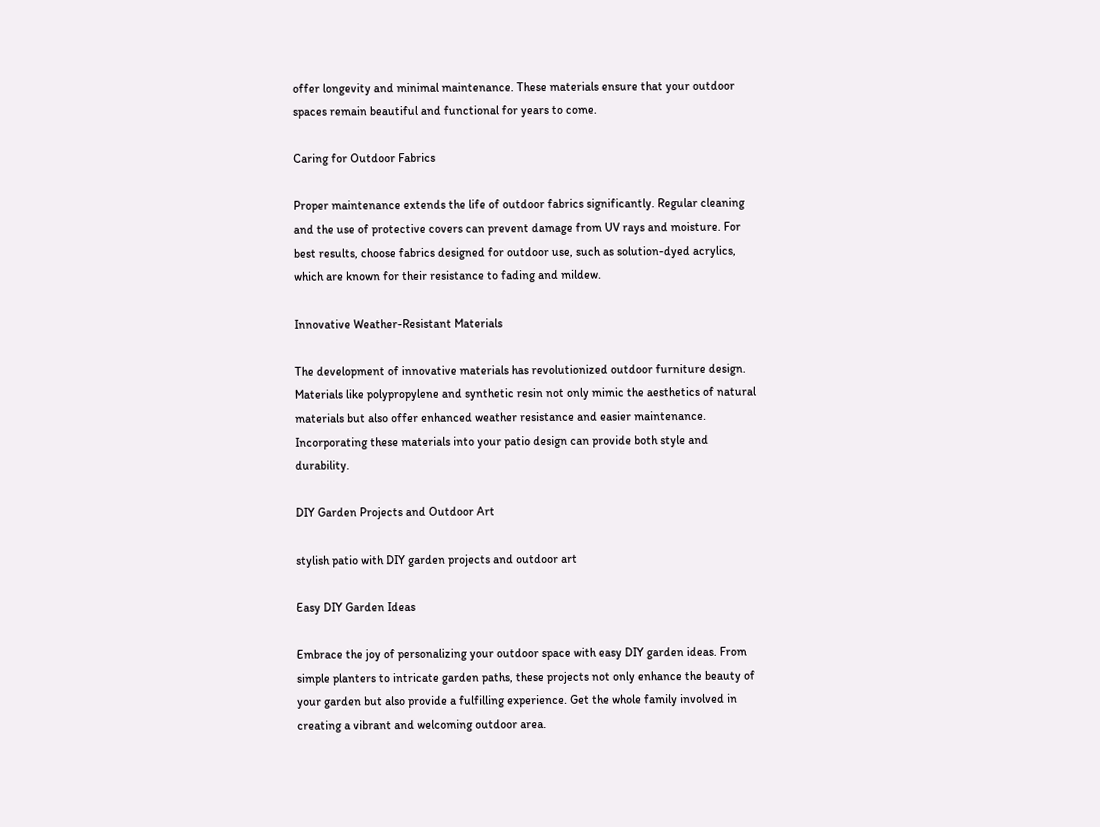offer longevity and minimal maintenance. These materials ensure that your outdoor spaces remain beautiful and functional for years to come.

Caring for Outdoor Fabrics

Proper maintenance extends the life of outdoor fabrics significantly. Regular cleaning and the use of protective covers can prevent damage from UV rays and moisture. For best results, choose fabrics designed for outdoor use, such as solution-dyed acrylics, which are known for their resistance to fading and mildew.

Innovative Weather-Resistant Materials

The development of innovative materials has revolutionized outdoor furniture design. Materials like polypropylene and synthetic resin not only mimic the aesthetics of natural materials but also offer enhanced weather resistance and easier maintenance. Incorporating these materials into your patio design can provide both style and durability.

DIY Garden Projects and Outdoor Art

stylish patio with DIY garden projects and outdoor art

Easy DIY Garden Ideas

Embrace the joy of personalizing your outdoor space with easy DIY garden ideas. From simple planters to intricate garden paths, these projects not only enhance the beauty of your garden but also provide a fulfilling experience. Get the whole family involved in creating a vibrant and welcoming outdoor area.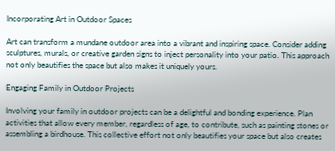Incorporating Art in Outdoor Spaces

Art can transform a mundane outdoor area into a vibrant and inspiring space. Consider adding sculptures, murals, or creative garden signs to inject personality into your patio. This approach not only beautifies the space but also makes it uniquely yours.

Engaging Family in Outdoor Projects

Involving your family in outdoor projects can be a delightful and bonding experience. Plan activities that allow every member, regardless of age, to contribute, such as painting stones or assembling a birdhouse. This collective effort not only beautifies your space but also creates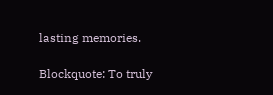lasting memories.

Blockquote: To truly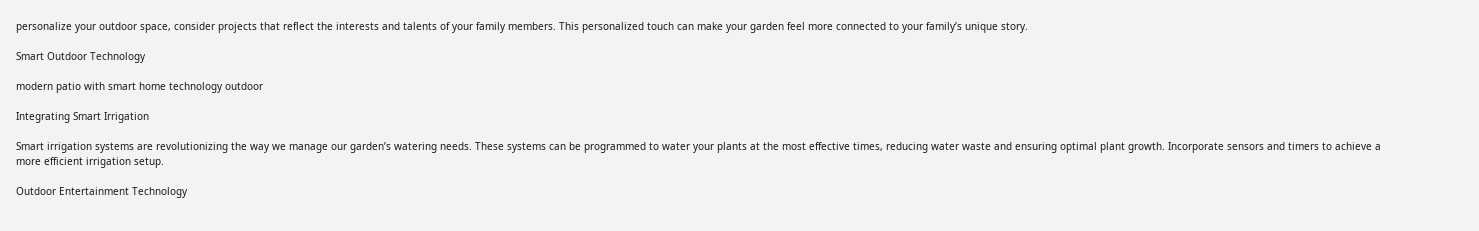personalize your outdoor space, consider projects that reflect the interests and talents of your family members. This personalized touch can make your garden feel more connected to your family’s unique story.

Smart Outdoor Technology

modern patio with smart home technology outdoor

Integrating Smart Irrigation

Smart irrigation systems are revolutionizing the way we manage our garden’s watering needs. These systems can be programmed to water your plants at the most effective times, reducing water waste and ensuring optimal plant growth. Incorporate sensors and timers to achieve a more efficient irrigation setup.

Outdoor Entertainment Technology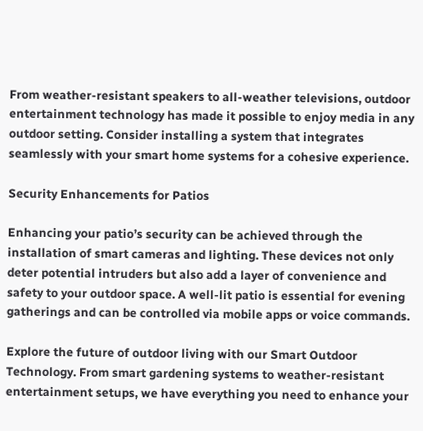From weather-resistant speakers to all-weather televisions, outdoor entertainment technology has made it possible to enjoy media in any outdoor setting. Consider installing a system that integrates seamlessly with your smart home systems for a cohesive experience.

Security Enhancements for Patios

Enhancing your patio’s security can be achieved through the installation of smart cameras and lighting. These devices not only deter potential intruders but also add a layer of convenience and safety to your outdoor space. A well-lit patio is essential for evening gatherings and can be controlled via mobile apps or voice commands.

Explore the future of outdoor living with our Smart Outdoor Technology. From smart gardening systems to weather-resistant entertainment setups, we have everything you need to enhance your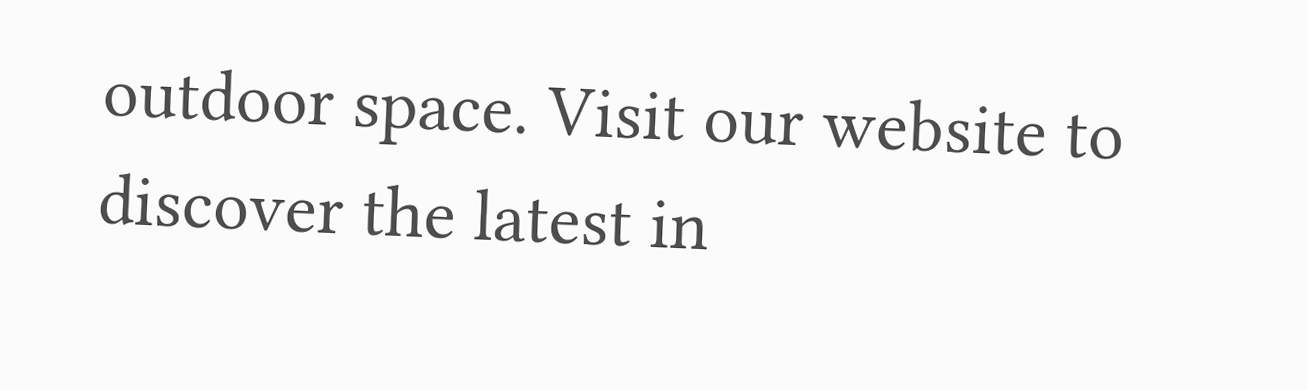outdoor space. Visit our website to discover the latest in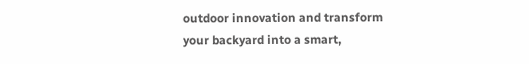outdoor innovation and transform your backyard into a smart,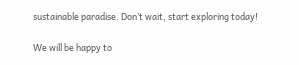sustainable paradise. Don’t wait, start exploring today!

We will be happy to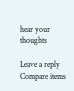hear your thoughts

Leave a reply
Compare items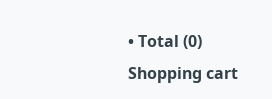• Total (0)
Shopping cart